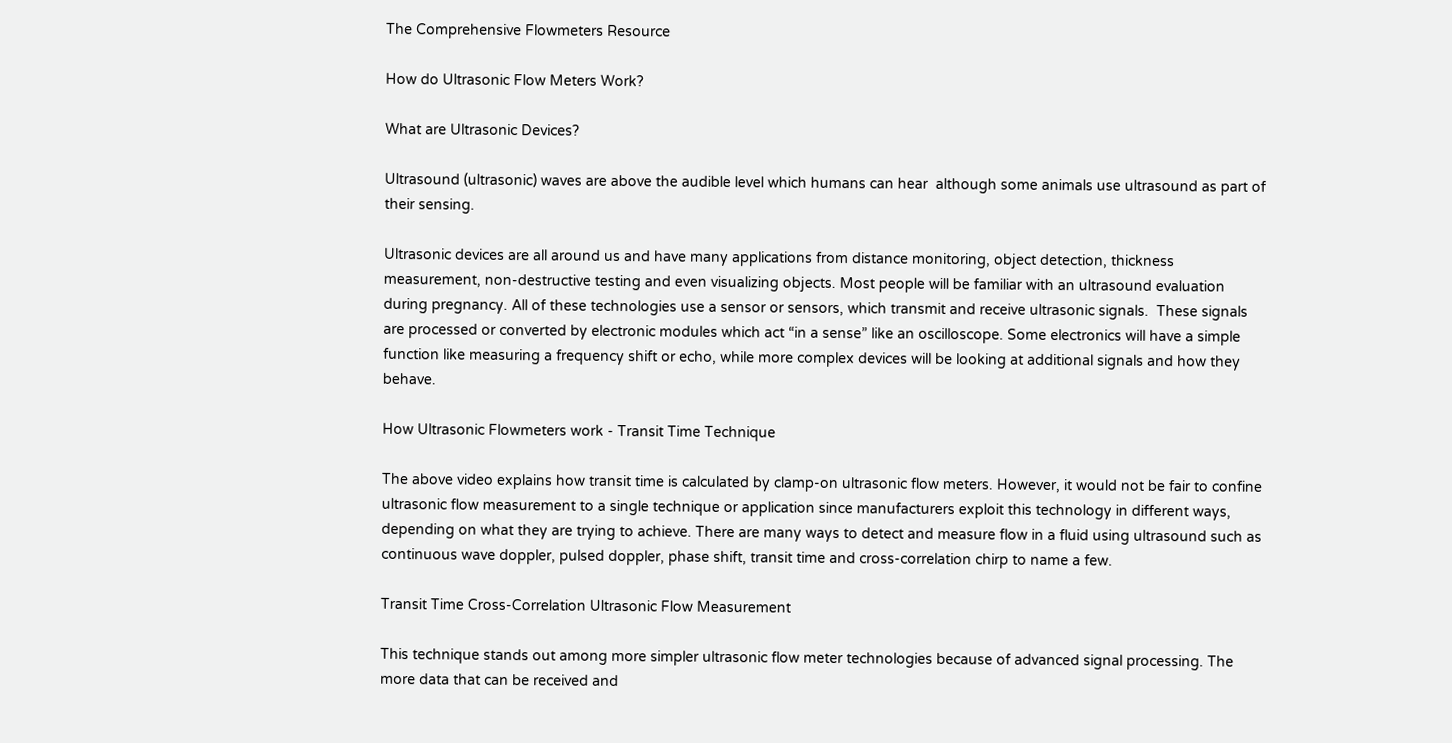The Comprehensive Flowmeters Resource

How do Ultrasonic Flow Meters Work?

What are Ultrasonic Devices?

Ultrasound (ultrasonic) waves are above the audible level which humans can hear  although some animals use ultrasound as part of their sensing.

Ultrasonic devices are all around us and have many applications from distance monitoring, object detection, thickness measurement, non-destructive testing and even visualizing objects. Most people will be familiar with an ultrasound evaluation during pregnancy. All of these technologies use a sensor or sensors, which transmit and receive ultrasonic signals.  These signals are processed or converted by electronic modules which act “in a sense” like an oscilloscope. Some electronics will have a simple function like measuring a frequency shift or echo, while more complex devices will be looking at additional signals and how they behave.

How Ultrasonic Flowmeters work - Transit Time Technique

The above video explains how transit time is calculated by clamp-on ultrasonic flow meters. However, it would not be fair to confine ultrasonic flow measurement to a single technique or application since manufacturers exploit this technology in different ways, depending on what they are trying to achieve. There are many ways to detect and measure flow in a fluid using ultrasound such as continuous wave doppler, pulsed doppler, phase shift, transit time and cross-correlation chirp to name a few.

Transit Time Cross-Correlation Ultrasonic Flow Measurement

This technique stands out among more simpler ultrasonic flow meter technologies because of advanced signal processing. The more data that can be received and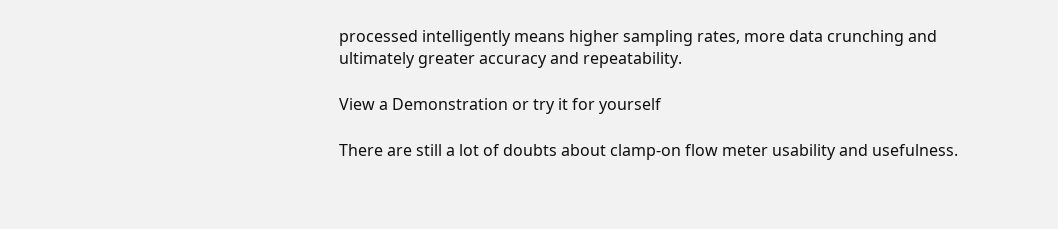processed intelligently means higher sampling rates, more data crunching and ultimately greater accuracy and repeatability.

View a Demonstration or try it for yourself

There are still a lot of doubts about clamp-on flow meter usability and usefulness.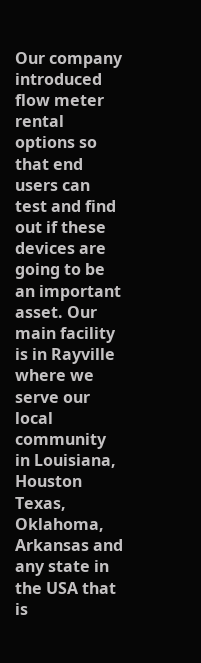Our company introduced flow meter rental options so that end users can test and find out if these devices are going to be an important asset. Our main facility is in Rayville where we serve our local community in Louisiana, Houston Texas, Oklahoma, Arkansas and any state in the USA that is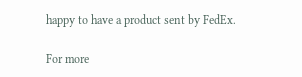happy to have a product sent by FedEx.

For more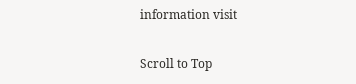information visit

Scroll to Top